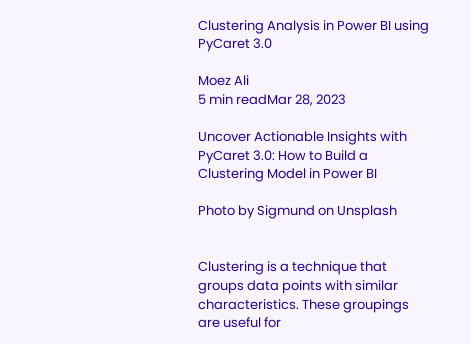Clustering Analysis in Power BI using PyCaret 3.0

Moez Ali
5 min readMar 28, 2023

Uncover Actionable Insights with PyCaret 3.0: How to Build a Clustering Model in Power BI

Photo by Sigmund on Unsplash


Clustering is a technique that groups data points with similar characteristics. These groupings are useful for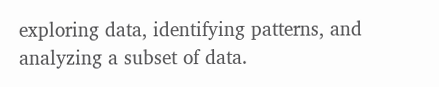exploring data, identifying patterns, and analyzing a subset of data.